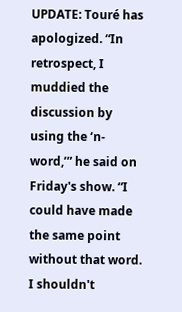UPDATE: Touré has apologized. “In retrospect, I muddied the discussion by using the ‘n-word,’” he said on Friday's show. “I could have made the same point without that word. I shouldn't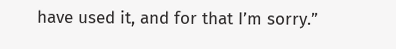have used it, and for that I’m sorry.”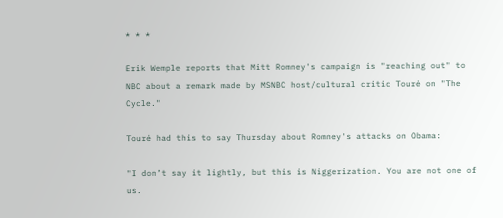* * *

Erik Wemple reports that Mitt Romney's campaign is "reaching out" to NBC about a remark made by MSNBC host/cultural critic Touré on "The Cycle."

Touré had this to say Thursday about Romney's attacks on Obama:

"I don’t say it lightly, but this is Niggerization. You are not one of us.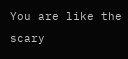You are like the scary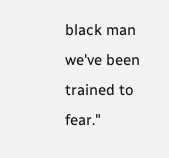black man we've been trained to fear."